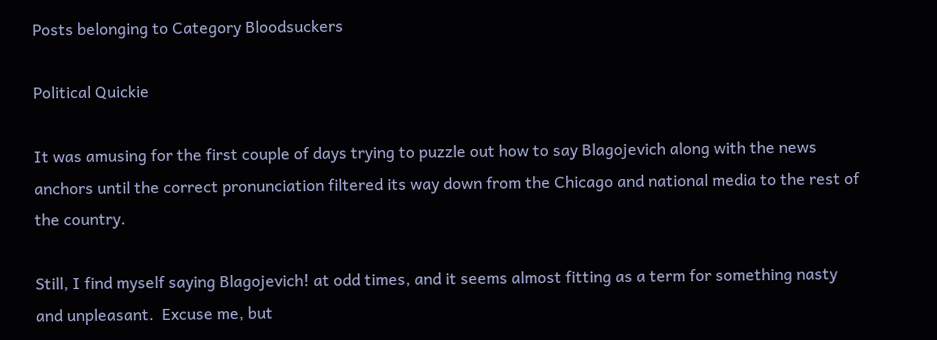Posts belonging to Category Bloodsuckers

Political Quickie

It was amusing for the first couple of days trying to puzzle out how to say Blagojevich along with the news anchors until the correct pronunciation filtered its way down from the Chicago and national media to the rest of the country.

Still, I find myself saying Blagojevich! at odd times, and it seems almost fitting as a term for something nasty and unpleasant.  Excuse me, but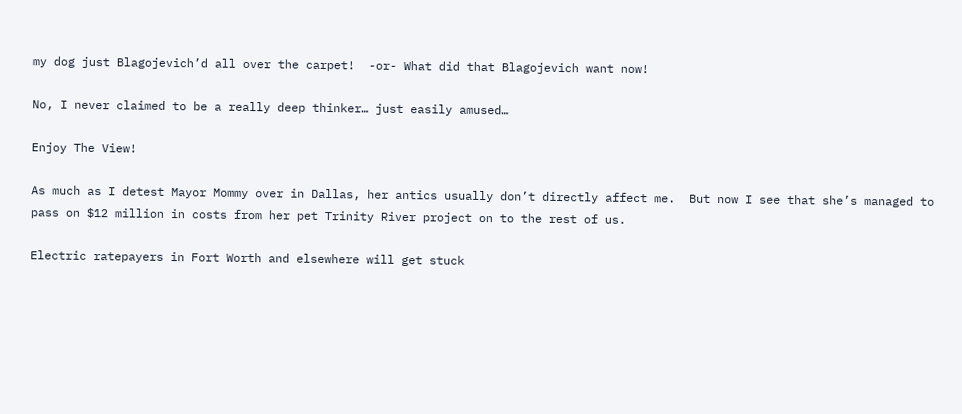my dog just Blagojevich’d all over the carpet!  -or- What did that Blagojevich want now!

No, I never claimed to be a really deep thinker… just easily amused…

Enjoy The View!

As much as I detest Mayor Mommy over in Dallas, her antics usually don’t directly affect me.  But now I see that she’s managed to pass on $12 million in costs from her pet Trinity River project on to the rest of us.

Electric ratepayers in Fort Worth and elsewhere will get stuck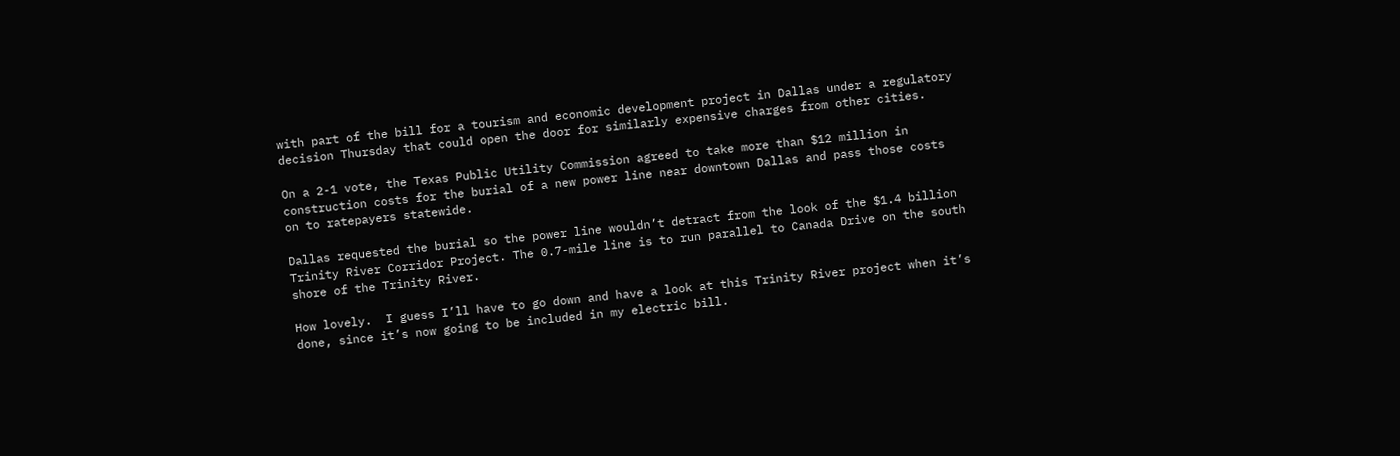with part of the bill for a tourism and economic development project in Dallas under a regulatory decision Thursday that could open the door for similarly expensive charges from other cities.

On a 2-1 vote, the Texas Public Utility Commission agreed to take more than $12 million in construction costs for the burial of a new power line near downtown Dallas and pass those costs on to ratepayers statewide.

Dallas requested the burial so the power line wouldn’t detract from the look of the $1.4 billion Trinity River Corridor Project. The 0.7-mile line is to run parallel to Canada Drive on the south shore of the Trinity River.

How lovely.  I guess I’ll have to go down and have a look at this Trinity River project when it’s done, since it’s now going to be included in my electric bill.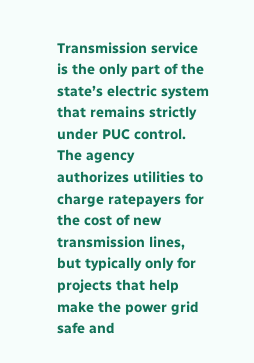Transmission service is the only part of the state’s electric system that remains strictly under PUC control. The agency authorizes utilities to charge ratepayers for the cost of new transmission lines, but typically only for projects that help make the power grid safe and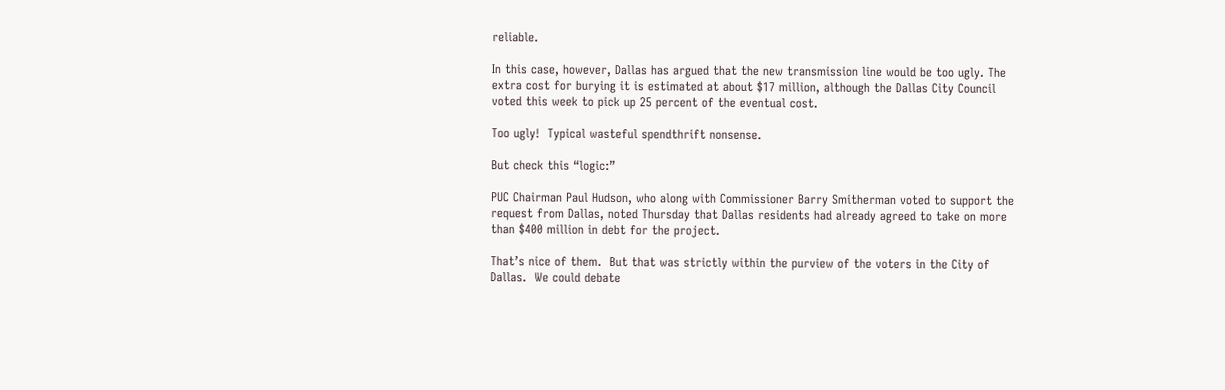reliable.

In this case, however, Dallas has argued that the new transmission line would be too ugly. The extra cost for burying it is estimated at about $17 million, although the Dallas City Council voted this week to pick up 25 percent of the eventual cost.

Too ugly!  Typical wasteful spendthrift nonsense.

But check this “logic:”

PUC Chairman Paul Hudson, who along with Commissioner Barry Smitherman voted to support the request from Dallas, noted Thursday that Dallas residents had already agreed to take on more than $400 million in debt for the project.

That’s nice of them.  But that was strictly within the purview of the voters in the City of Dallas.  We could debate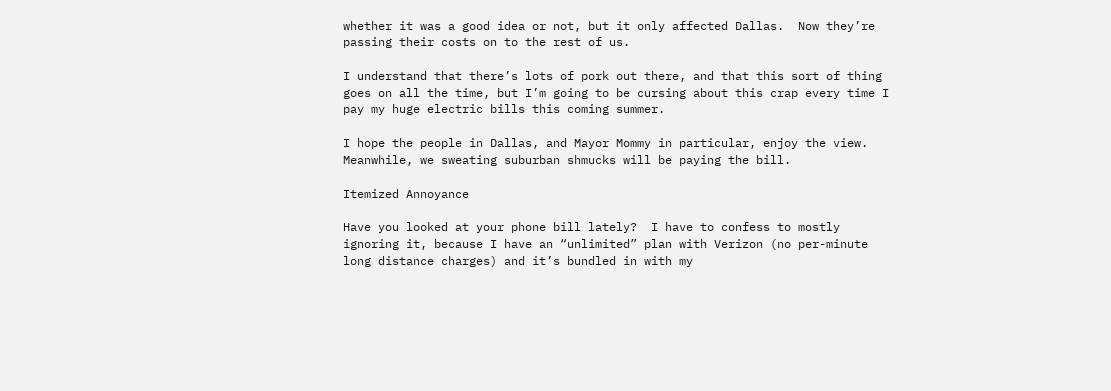whether it was a good idea or not, but it only affected Dallas.  Now they’re passing their costs on to the rest of us.

I understand that there’s lots of pork out there, and that this sort of thing goes on all the time, but I’m going to be cursing about this crap every time I pay my huge electric bills this coming summer.

I hope the people in Dallas, and Mayor Mommy in particular, enjoy the view.  Meanwhile, we sweating suburban shmucks will be paying the bill.

Itemized Annoyance

Have you looked at your phone bill lately?  I have to confess to mostly ignoring it, because I have an “unlimited” plan with Verizon (no per-minute long distance charges) and it’s bundled in with my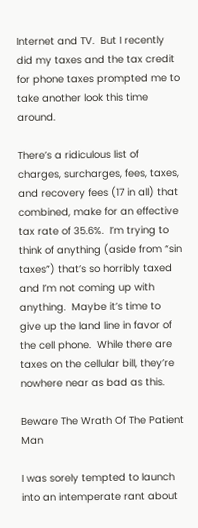Internet and TV.  But I recently did my taxes and the tax credit for phone taxes prompted me to take another look this time around.

There’s a ridiculous list of charges, surcharges, fees, taxes, and recovery fees (17 in all) that combined, make for an effective tax rate of 35.6%.  I’m trying to think of anything (aside from “sin taxes”) that’s so horribly taxed and I’m not coming up with anything.  Maybe it’s time to give up the land line in favor of the cell phone.  While there are taxes on the cellular bill, they’re nowhere near as bad as this.

Beware The Wrath Of The Patient Man

I was sorely tempted to launch into an intemperate rant about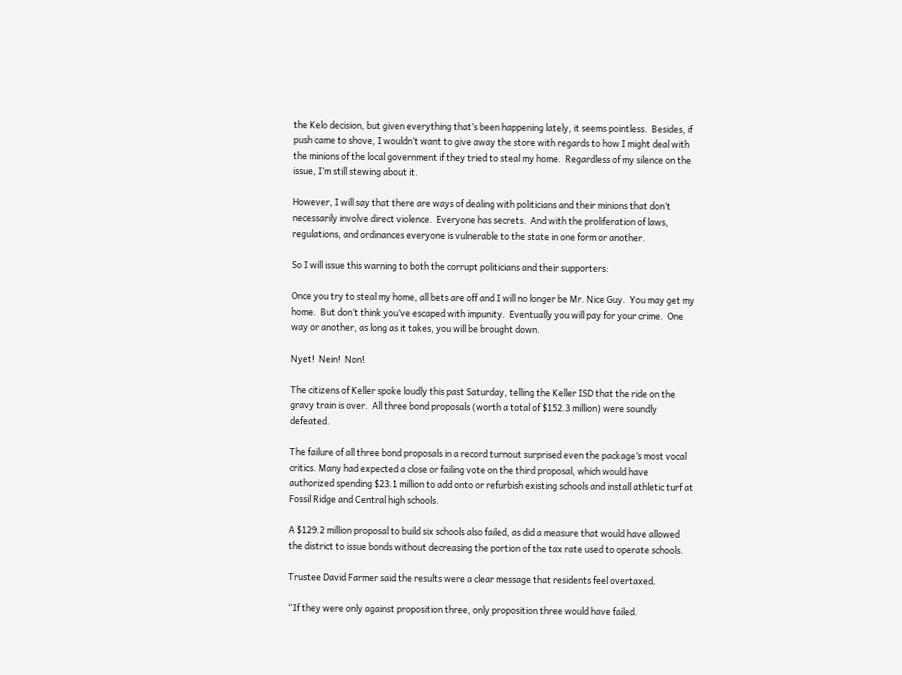the Kelo decision, but given everything that’s been happening lately, it seems pointless.  Besides, if push came to shove, I wouldn’t want to give away the store with regards to how I might deal with the minions of the local government if they tried to steal my home.  Regardless of my silence on the issue, I’m still stewing about it.

However, I will say that there are ways of dealing with politicians and their minions that don’t necessarily involve direct violence.  Everyone has secrets.  And with the proliferation of laws, regulations, and ordinances everyone is vulnerable to the state in one form or another.

So I will issue this warning to both the corrupt politicians and their supporters:

Once you try to steal my home, all bets are off and I will no longer be Mr. Nice Guy.  You may get my home.  But don’t think you’ve escaped with impunity.  Eventually you will pay for your crime.  One way or another, as long as it takes, you will be brought down.

Nyet!  Nein!  Non!

The citizens of Keller spoke loudly this past Saturday, telling the Keller ISD that the ride on the gravy train is over.  All three bond proposals (worth a total of $152.3 million) were soundly defeated.

The failure of all three bond proposals in a record turnout surprised even the package’s most vocal critics. Many had expected a close or failing vote on the third proposal, which would have authorized spending $23.1 million to add onto or refurbish existing schools and install athletic turf at Fossil Ridge and Central high schools.

A $129.2 million proposal to build six schools also failed, as did a measure that would have allowed the district to issue bonds without decreasing the portion of the tax rate used to operate schools.

Trustee David Farmer said the results were a clear message that residents feel overtaxed.

“If they were only against proposition three, only proposition three would have failed.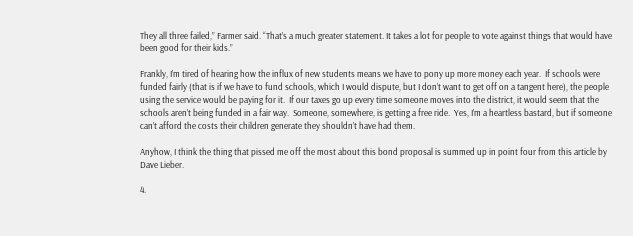They all three failed,” Farmer said. “That’s a much greater statement. It takes a lot for people to vote against things that would have been good for their kids.”

Frankly, I’m tired of hearing how the influx of new students means we have to pony up more money each year.  If schools were funded fairly (that is if we have to fund schools, which I would dispute, but I don’t want to get off on a tangent here), the people using the service would be paying for it.  If our taxes go up every time someone moves into the district, it would seem that the schools aren’t being funded in a fair way.  Someone, somewhere, is getting a free ride.  Yes, I’m a heartless bastard, but if someone can’t afford the costs their children generate they shouldn’t have had them.

Anyhow, I think the thing that pissed me off the most about this bond proposal is summed up in point four from this article by Dave Lieber.

4.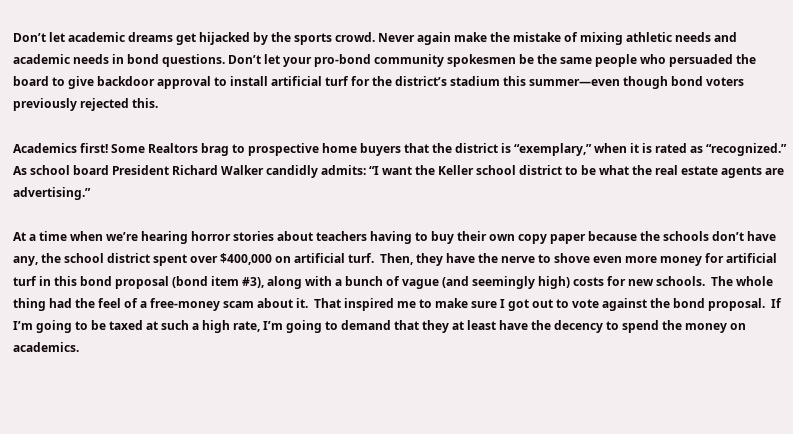Don’t let academic dreams get hijacked by the sports crowd. Never again make the mistake of mixing athletic needs and academic needs in bond questions. Don’t let your pro-bond community spokesmen be the same people who persuaded the board to give backdoor approval to install artificial turf for the district’s stadium this summer—even though bond voters previously rejected this.

Academics first! Some Realtors brag to prospective home buyers that the district is “exemplary,” when it is rated as “recognized.” As school board President Richard Walker candidly admits: “I want the Keller school district to be what the real estate agents are advertising.”

At a time when we’re hearing horror stories about teachers having to buy their own copy paper because the schools don’t have any, the school district spent over $400,000 on artificial turf.  Then, they have the nerve to shove even more money for artificial turf in this bond proposal (bond item #3), along with a bunch of vague (and seemingly high) costs for new schools.  The whole thing had the feel of a free-money scam about it.  That inspired me to make sure I got out to vote against the bond proposal.  If I’m going to be taxed at such a high rate, I’m going to demand that they at least have the decency to spend the money on academics.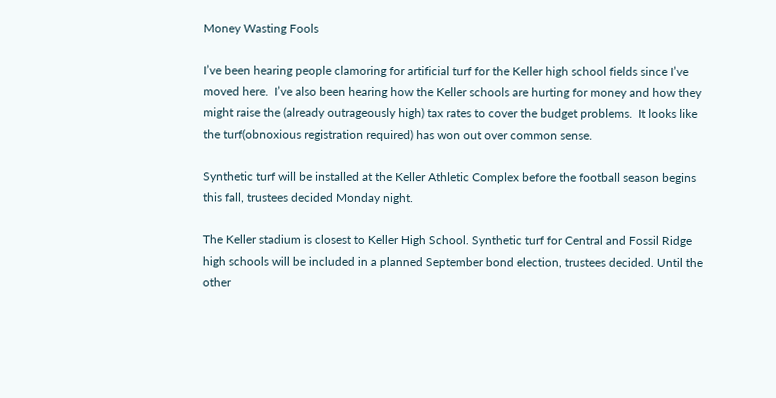Money Wasting Fools

I’ve been hearing people clamoring for artificial turf for the Keller high school fields since I’ve moved here.  I’ve also been hearing how the Keller schools are hurting for money and how they might raise the (already outrageously high) tax rates to cover the budget problems.  It looks like the turf(obnoxious registration required) has won out over common sense.

Synthetic turf will be installed at the Keller Athletic Complex before the football season begins this fall, trustees decided Monday night.

The Keller stadium is closest to Keller High School. Synthetic turf for Central and Fossil Ridge high schools will be included in a planned September bond election, trustees decided. Until the other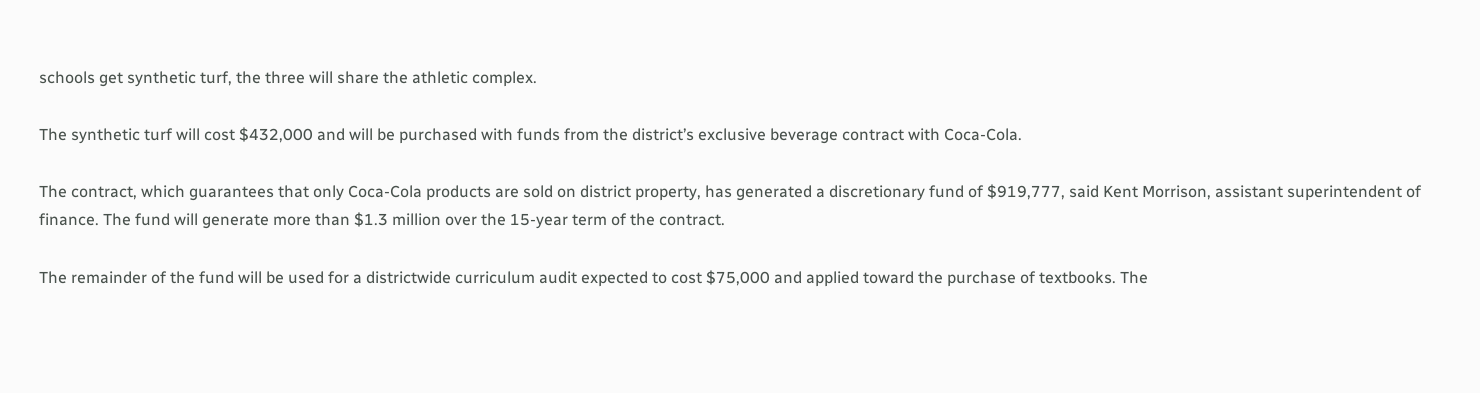schools get synthetic turf, the three will share the athletic complex.

The synthetic turf will cost $432,000 and will be purchased with funds from the district’s exclusive beverage contract with Coca-Cola.

The contract, which guarantees that only Coca-Cola products are sold on district property, has generated a discretionary fund of $919,777, said Kent Morrison, assistant superintendent of finance. The fund will generate more than $1.3 million over the 15-year term of the contract.

The remainder of the fund will be used for a districtwide curriculum audit expected to cost $75,000 and applied toward the purchase of textbooks. The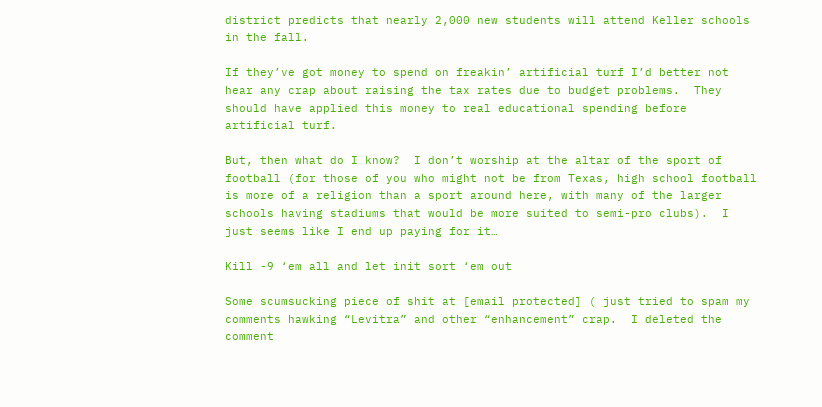district predicts that nearly 2,000 new students will attend Keller schools in the fall.

If they’ve got money to spend on freakin’ artificial turf I’d better not hear any crap about raising the tax rates due to budget problems.  They should have applied this money to real educational spending before artificial turf.

But, then what do I know?  I don’t worship at the altar of the sport of football (for those of you who might not be from Texas, high school football is more of a religion than a sport around here, with many of the larger schools having stadiums that would be more suited to semi-pro clubs).  I just seems like I end up paying for it…

Kill -9 ‘em all and let init sort ‘em out

Some scumsucking piece of shit at [email protected] ( just tried to spam my comments hawking “Levitra” and other “enhancement” crap.  I deleted the comment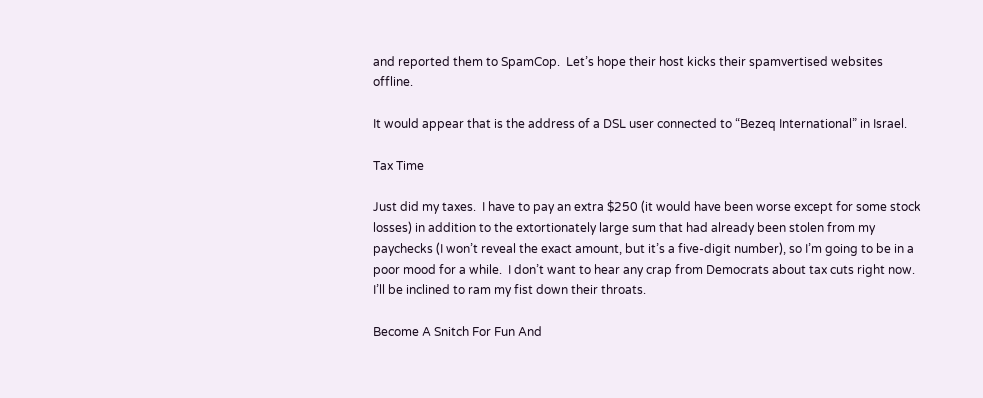and reported them to SpamCop.  Let’s hope their host kicks their spamvertised websites offline.

It would appear that is the address of a DSL user connected to “Bezeq International” in Israel.

Tax Time

Just did my taxes.  I have to pay an extra $250 (it would have been worse except for some stock losses) in addition to the extortionately large sum that had already been stolen from my paychecks (I won’t reveal the exact amount, but it’s a five-digit number), so I’m going to be in a poor mood for a while.  I don’t want to hear any crap from Democrats about tax cuts right now.  I’ll be inclined to ram my fist down their throats.

Become A Snitch For Fun And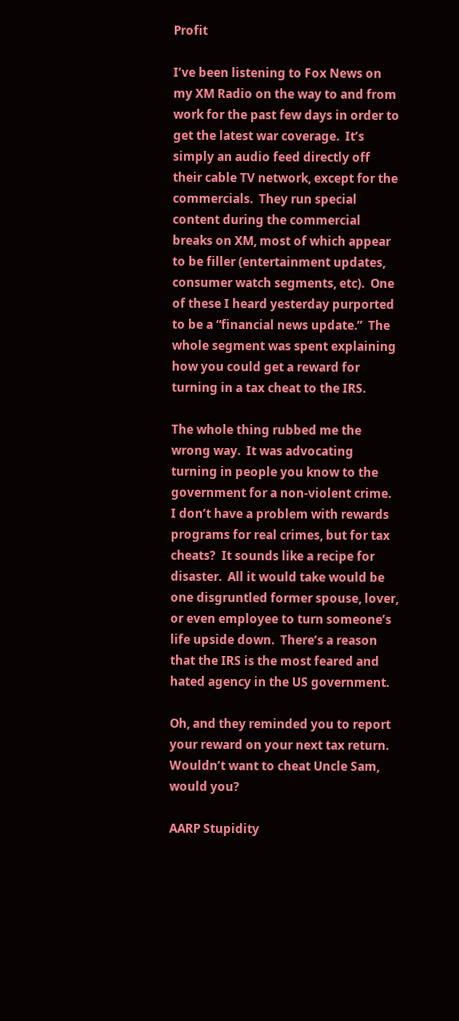Profit

I’ve been listening to Fox News on my XM Radio on the way to and from work for the past few days in order to get the latest war coverage.  It’s simply an audio feed directly off their cable TV network, except for the commercials.  They run special content during the commercial breaks on XM, most of which appear to be filler (entertainment updates, consumer watch segments, etc).  One of these I heard yesterday purported to be a “financial news update.”  The whole segment was spent explaining how you could get a reward for turning in a tax cheat to the IRS.

The whole thing rubbed me the wrong way.  It was advocating turning in people you know to the government for a non-violent crime.  I don’t have a problem with rewards programs for real crimes, but for tax cheats?  It sounds like a recipe for disaster.  All it would take would be one disgruntled former spouse, lover, or even employee to turn someone’s life upside down.  There’s a reason that the IRS is the most feared and hated agency in the US government.

Oh, and they reminded you to report your reward on your next tax return.  Wouldn’t want to cheat Uncle Sam, would you?

AARP Stupidity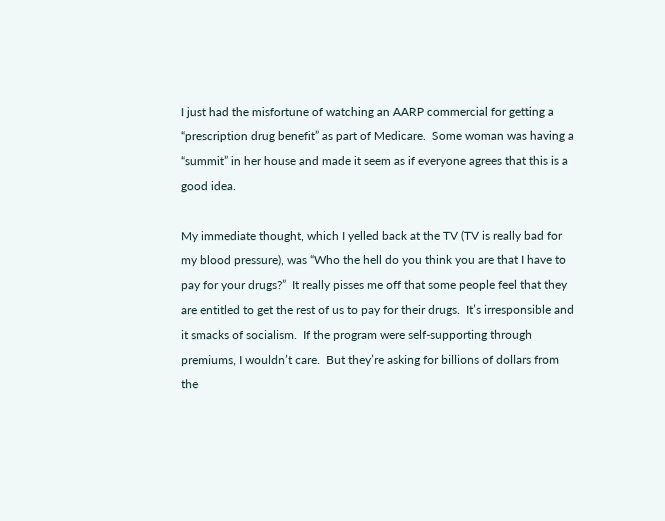I just had the misfortune of watching an AARP commercial for getting a “prescription drug benefit” as part of Medicare.  Some woman was having a “summit” in her house and made it seem as if everyone agrees that this is a good idea.

My immediate thought, which I yelled back at the TV (TV is really bad for my blood pressure), was “Who the hell do you think you are that I have to pay for your drugs?”  It really pisses me off that some people feel that they are entitled to get the rest of us to pay for their drugs.  It’s irresponsible and it smacks of socialism.  If the program were self-supporting through premiums, I wouldn’t care.  But they’re asking for billions of dollars from the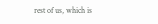rest of us, which is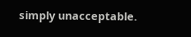simply unacceptable.